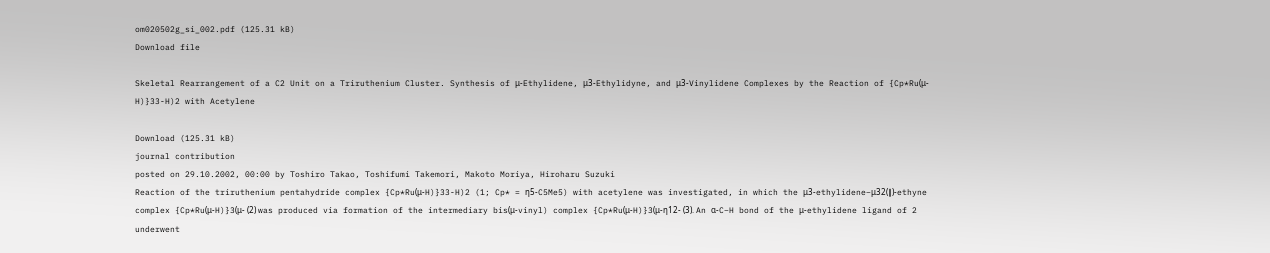om020502g_si_002.pdf (125.31 kB)
Download file

Skeletal Rearrangement of a C2 Unit on a Triruthenium Cluster. Synthesis of μ-Ethylidene, μ3-Ethylidyne, and μ3-Vinylidene Complexes by the Reaction of {Cp*Ru(μ-H)}33-H)2 with Acetylene

Download (125.31 kB)
journal contribution
posted on 29.10.2002, 00:00 by Toshiro Takao, Toshifumi Takemori, Makoto Moriya, Hiroharu Suzuki
Reaction of the triruthenium pentahydride complex {Cp*Ru(μ-H)}33-H)2 (1; Cp* = η5-C5Me5) with acetylene was investigated, in which the μ3-ethylidene−μ32(∥)-ethyne complex {Cp*Ru(μ-H)}3(μ- (2) was produced via formation of the intermediary bis(μ-vinyl) complex {Cp*Ru(μ-H)}3(μ-η12- (3). An α-C−H bond of the μ-ethylidene ligand of 2 underwent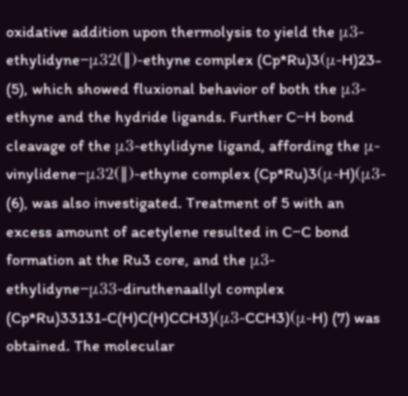oxidative addition upon thermolysis to yield the μ3-ethylidyne−μ32(∥)-ethyne complex (Cp*Ru)3(μ-H)23- (5), which showed fluxional behavior of both the μ3-ethyne and the hydride ligands. Further C−H bond cleavage of the μ3-ethylidyne ligand, affording the μ-vinylidene−μ32(∥)-ethyne complex (Cp*Ru)3(μ-H)(μ3- (6), was also investigated. Treatment of 5 with an excess amount of acetylene resulted in C−C bond formation at the Ru3 core, and the μ3-ethylidyne−μ33-diruthenaallyl complex (Cp*Ru)33131-C(H)C(H)CCH3}(μ3-CCH3)(μ-H) (7) was obtained. The molecular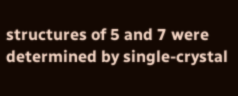structures of 5 and 7 were determined by single-crystal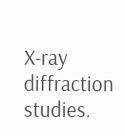X-ray diffraction studies.